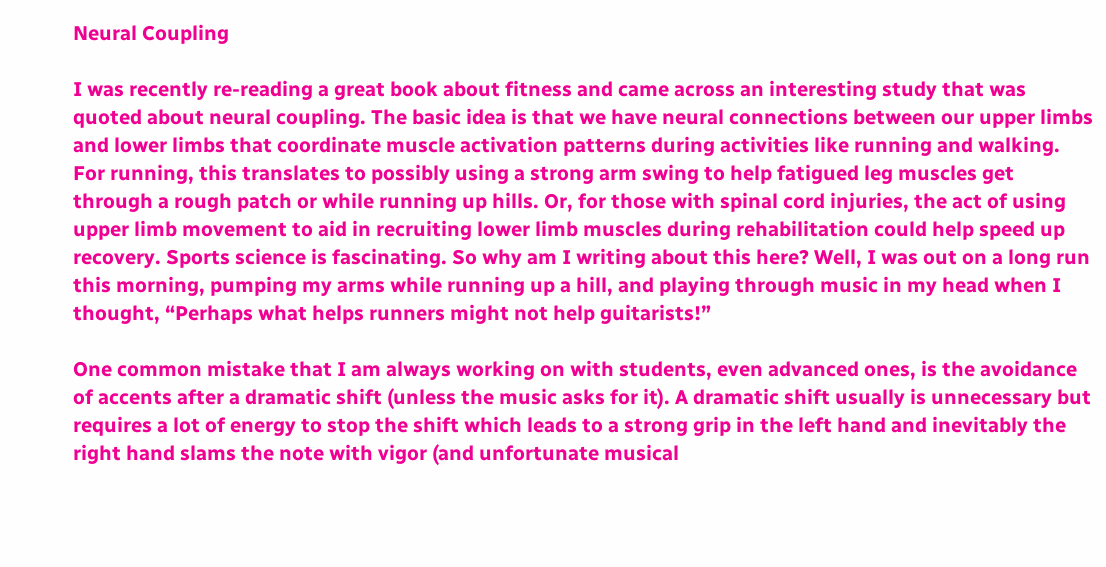Neural Coupling

I was recently re-reading a great book about fitness and came across an interesting study that was quoted about neural coupling. The basic idea is that we have neural connections between our upper limbs and lower limbs that coordinate muscle activation patterns during activities like running and walking. For running, this translates to possibly using a strong arm swing to help fatigued leg muscles get through a rough patch or while running up hills. Or, for those with spinal cord injuries, the act of using upper limb movement to aid in recruiting lower limb muscles during rehabilitation could help speed up recovery. Sports science is fascinating. So why am I writing about this here? Well, I was out on a long run this morning, pumping my arms while running up a hill, and playing through music in my head when I thought, “Perhaps what helps runners might not help guitarists!”

One common mistake that I am always working on with students, even advanced ones, is the avoidance of accents after a dramatic shift (unless the music asks for it). A dramatic shift usually is unnecessary but requires a lot of energy to stop the shift which leads to a strong grip in the left hand and inevitably the right hand slams the note with vigor (and unfortunate musical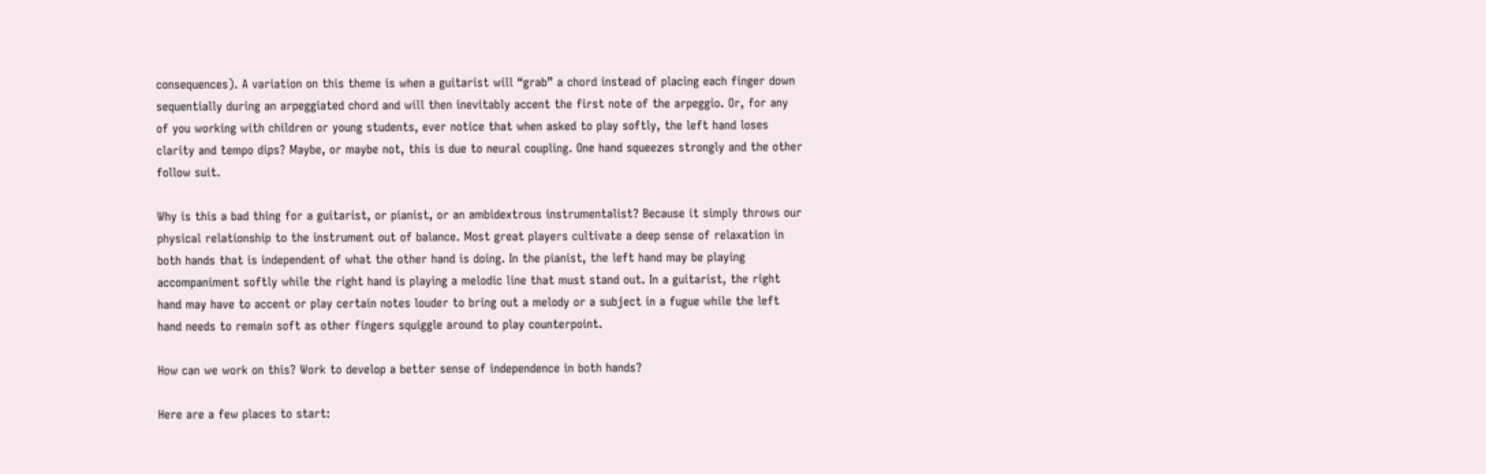consequences). A variation on this theme is when a guitarist will “grab” a chord instead of placing each finger down sequentially during an arpeggiated chord and will then inevitably accent the first note of the arpeggio. Or, for any of you working with children or young students, ever notice that when asked to play softly, the left hand loses clarity and tempo dips? Maybe, or maybe not, this is due to neural coupling. One hand squeezes strongly and the other follow suit.

Why is this a bad thing for a guitarist, or pianist, or an ambidextrous instrumentalist? Because it simply throws our physical relationship to the instrument out of balance. Most great players cultivate a deep sense of relaxation in both hands that is independent of what the other hand is doing. In the pianist, the left hand may be playing accompaniment softly while the right hand is playing a melodic line that must stand out. In a guitarist, the right hand may have to accent or play certain notes louder to bring out a melody or a subject in a fugue while the left hand needs to remain soft as other fingers squiggle around to play counterpoint.

How can we work on this? Work to develop a better sense of independence in both hands?

Here are a few places to start: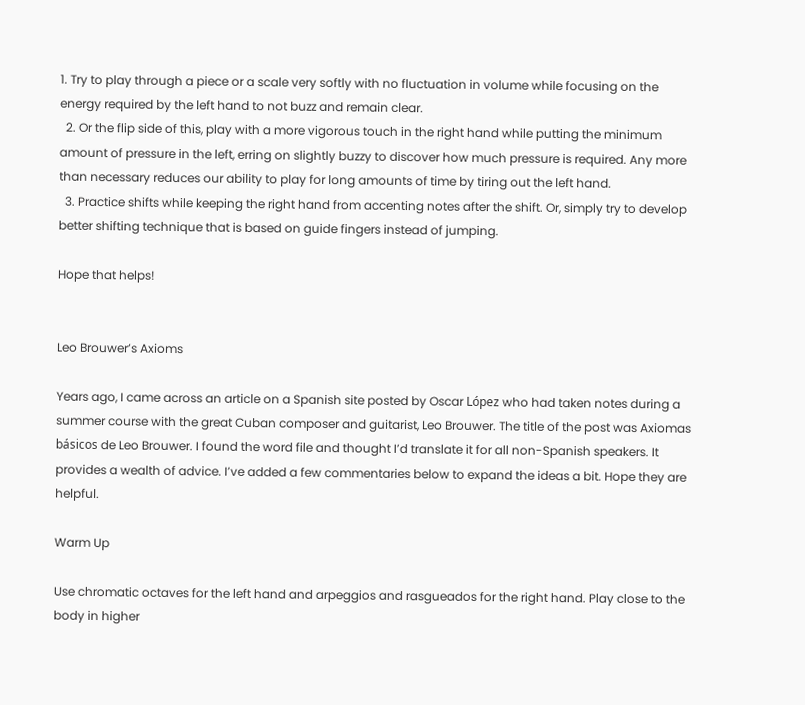1. Try to play through a piece or a scale very softly with no fluctuation in volume while focusing on the energy required by the left hand to not buzz and remain clear.
  2. Or the flip side of this, play with a more vigorous touch in the right hand while putting the minimum amount of pressure in the left, erring on slightly buzzy to discover how much pressure is required. Any more than necessary reduces our ability to play for long amounts of time by tiring out the left hand.
  3. Practice shifts while keeping the right hand from accenting notes after the shift. Or, simply try to develop better shifting technique that is based on guide fingers instead of jumping.

Hope that helps!


Leo Brouwer’s Axioms

Years ago, I came across an article on a Spanish site posted by Oscar López who had taken notes during a summer course with the great Cuban composer and guitarist, Leo Brouwer. The title of the post was Axiomas básicos de Leo Brouwer. I found the word file and thought I’d translate it for all non-Spanish speakers. It provides a wealth of advice. I’ve added a few commentaries below to expand the ideas a bit. Hope they are helpful.

Warm Up

Use chromatic octaves for the left hand and arpeggios and rasgueados for the right hand. Play close to the body in higher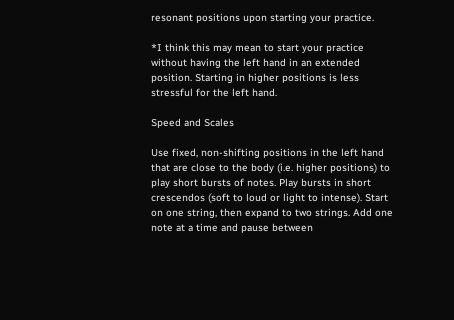resonant positions upon starting your practice.

*I think this may mean to start your practice without having the left hand in an extended position. Starting in higher positions is less stressful for the left hand.

Speed and Scales

Use fixed, non-shifting positions in the left hand that are close to the body (i.e. higher positions) to play short bursts of notes. Play bursts in short crescendos (soft to loud or light to intense). Start on one string, then expand to two strings. Add one note at a time and pause between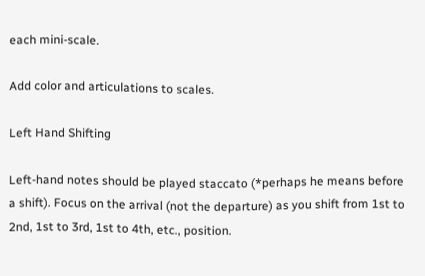each mini-scale.

Add color and articulations to scales.

Left Hand Shifting

Left-hand notes should be played staccato (*perhaps he means before a shift). Focus on the arrival (not the departure) as you shift from 1st to 2nd, 1st to 3rd, 1st to 4th, etc., position.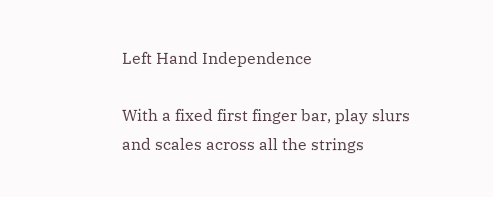Left Hand Independence

With a fixed first finger bar, play slurs and scales across all the strings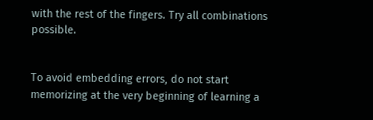with the rest of the fingers. Try all combinations possible.


To avoid embedding errors, do not start memorizing at the very beginning of learning a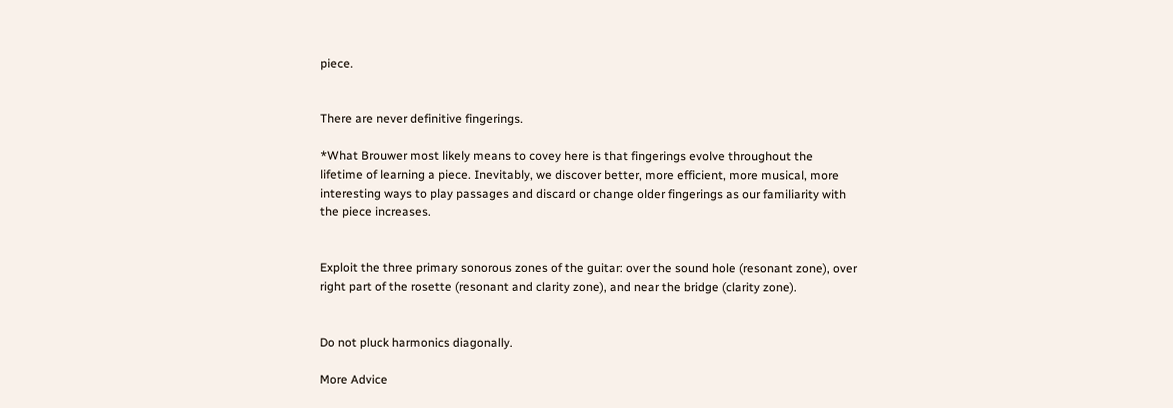piece.


There are never definitive fingerings.

*What Brouwer most likely means to covey here is that fingerings evolve throughout the lifetime of learning a piece. Inevitably, we discover better, more efficient, more musical, more interesting ways to play passages and discard or change older fingerings as our familiarity with the piece increases.


Exploit the three primary sonorous zones of the guitar: over the sound hole (resonant zone), over right part of the rosette (resonant and clarity zone), and near the bridge (clarity zone).


Do not pluck harmonics diagonally.

More Advice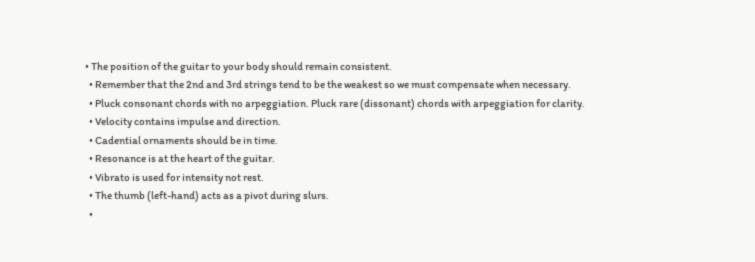• The position of the guitar to your body should remain consistent.
  • Remember that the 2nd and 3rd strings tend to be the weakest so we must compensate when necessary.
  • Pluck consonant chords with no arpeggiation. Pluck rare (dissonant) chords with arpeggiation for clarity.
  • Velocity contains impulse and direction.
  • Cadential ornaments should be in time.
  • Resonance is at the heart of the guitar.
  • Vibrato is used for intensity not rest.
  • The thumb (left-hand) acts as a pivot during slurs.
  •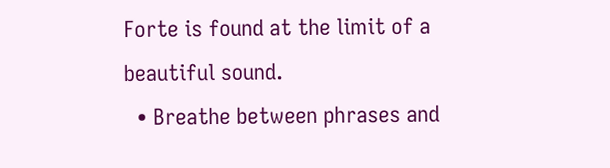Forte is found at the limit of a beautiful sound.
  • Breathe between phrases and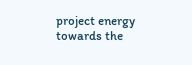project energy towards the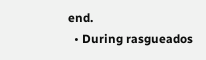end.
  • During rasgueados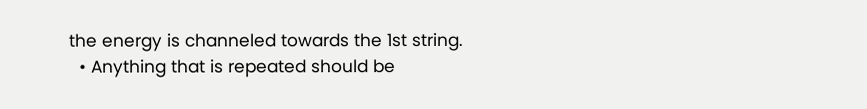the energy is channeled towards the 1st string.
  • Anything that is repeated should be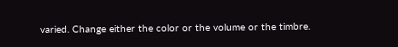varied. Change either the color or the volume or the timbre.